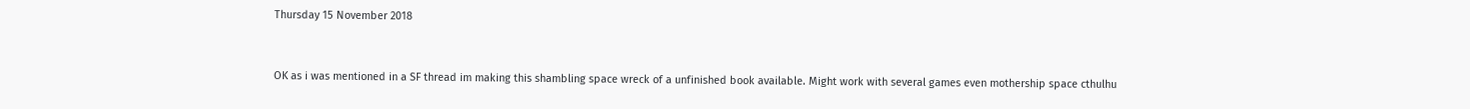Thursday 15 November 2018


OK as i was mentioned in a SF thread im making this shambling space wreck of a unfinished book available. Might work with several games even mothership space cthulhu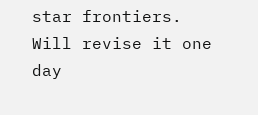star frontiers. Will revise it one day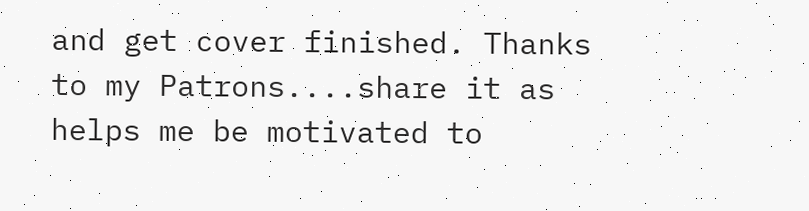and get cover finished. Thanks to my Patrons....share it as helps me be motivated to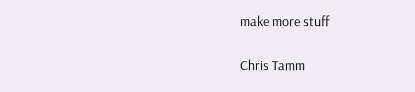make more stuff

Chris Tamm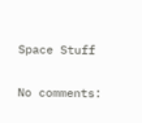Space Stuff

No comments: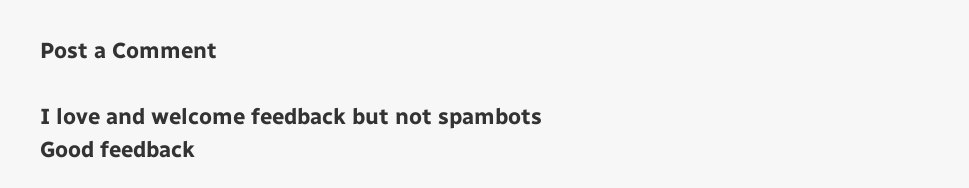Post a Comment

I love and welcome feedback but not spambots
Good feedback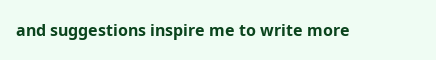and suggestions inspire me to write more